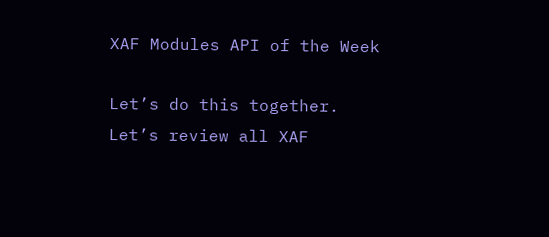XAF Modules API of the Week

Let’s do this together. Let’s review all XAF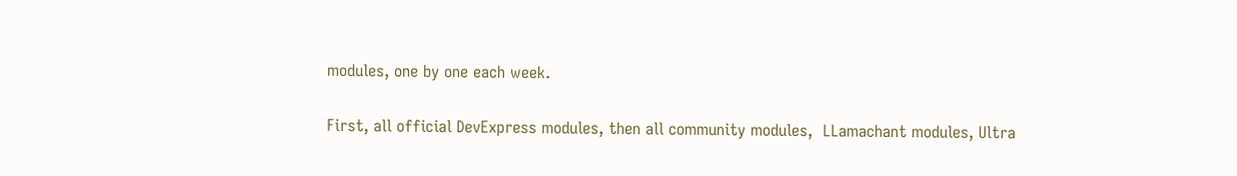modules, one by one each week.

First, all official DevExpress modules, then all community modules,  LLamachant modules, Ultra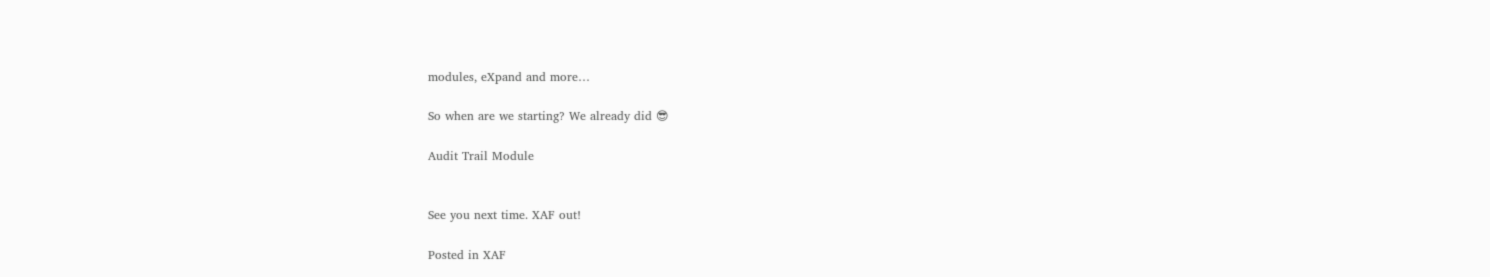modules, eXpand and more…

So when are we starting? We already did 😎

Audit Trail Module


See you next time. XAF out!

Posted in XAF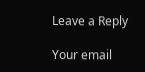Leave a Reply

Your email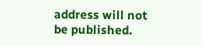address will not be published.